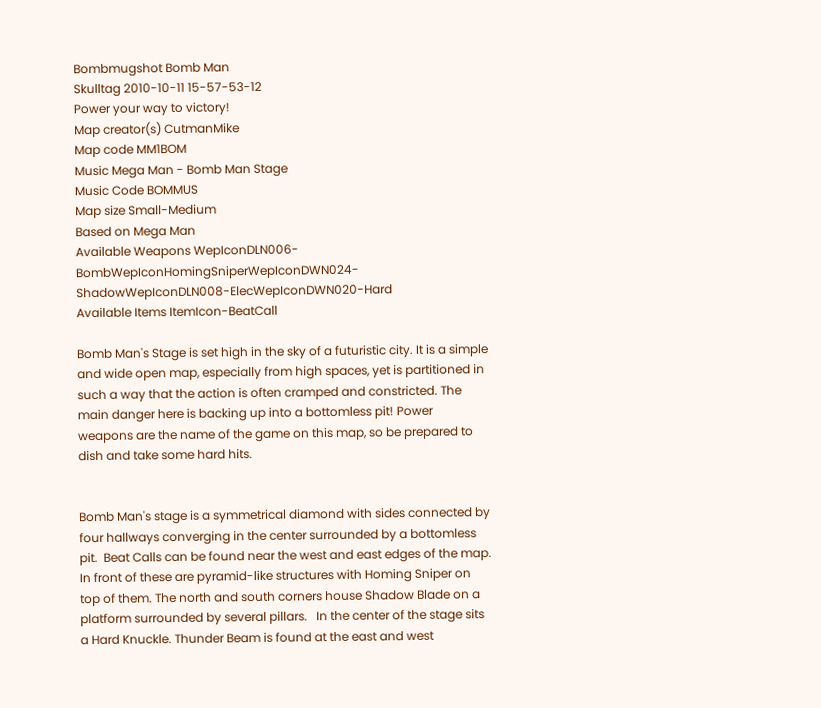Bombmugshot Bomb Man
Skulltag 2010-10-11 15-57-53-12
Power your way to victory!
Map creator(s) CutmanMike
Map code MM1BOM
Music Mega Man - Bomb Man Stage
Music Code BOMMUS
Map size Small-Medium
Based on Mega Man
Available Weapons WepIconDLN006-BombWepIconHomingSniperWepIconDWN024-ShadowWepIconDLN008-ElecWepIconDWN020-Hard
Available Items ItemIcon-BeatCall

Bomb Man's Stage is set high in the sky of a futuristic city. It is a simple and wide open map, especially from high spaces, yet is partitioned in such a way that the action is often cramped and constricted. The main danger here is backing up into a bottomless pit! Power weapons are the name of the game on this map, so be prepared to dish and take some hard hits.


Bomb Man's stage is a symmetrical diamond with sides connected by four hallways converging in the center surrounded by a bottomless pit.  Beat Calls can be found near the west and east edges of the map. In front of these are pyramid-like structures with Homing Sniper on top of them. The north and south corners house Shadow Blade on a platform surrounded by several pillars.   In the center of the stage sits a Hard Knuckle. Thunder Beam is found at the east and west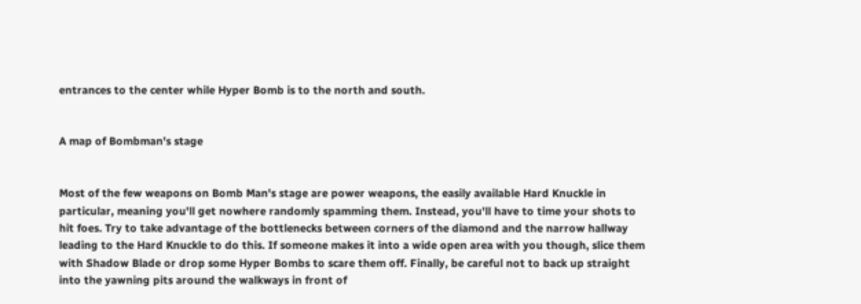entrances to the center while Hyper Bomb is to the north and south.


A map of Bombman's stage


Most of the few weapons on Bomb Man's stage are power weapons, the easily available Hard Knuckle in particular, meaning you'll get nowhere randomly spamming them. Instead, you'll have to time your shots to hit foes. Try to take advantage of the bottlenecks between corners of the diamond and the narrow hallway leading to the Hard Knuckle to do this. If someone makes it into a wide open area with you though, slice them with Shadow Blade or drop some Hyper Bombs to scare them off. Finally, be careful not to back up straight into the yawning pits around the walkways in front of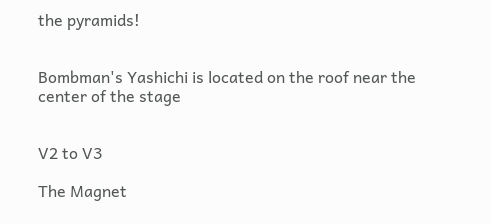the pyramids!


Bombman's Yashichi is located on the roof near the center of the stage


V2 to V3

The Magnet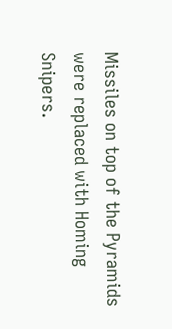Missiles on top of the Pyramids were replaced with Homing Snipers.